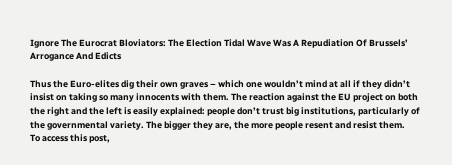Ignore The Eurocrat Bloviators: The Election Tidal Wave Was A Repudiation Of Brussels’ Arrogance And Edicts

Thus the Euro-elites dig their own graves – which one wouldn’t mind at all if they didn’t insist on taking so many innocents with them. The reaction against the EU project on both the right and the left is easily explained: people don’t trust big institutions, particularly of the governmental variety. The bigger they are, the more people resent and resist them.
To access this post,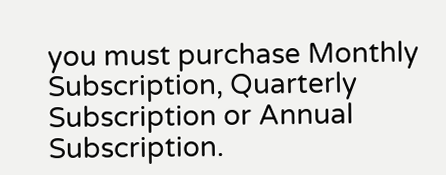you must purchase Monthly Subscription, Quarterly Subscription or Annual Subscription.